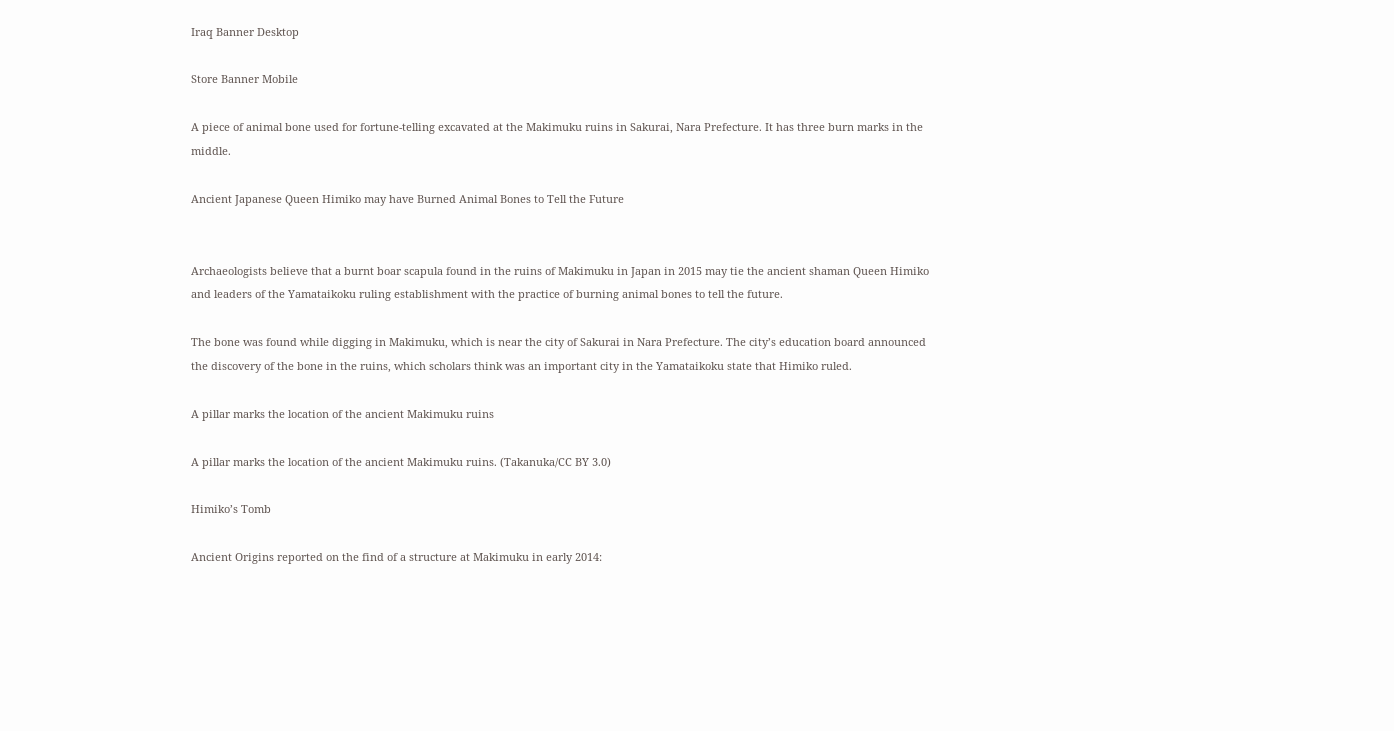Iraq Banner Desktop

Store Banner Mobile

A piece of animal bone used for fortune-telling excavated at the Makimuku ruins in Sakurai, Nara Prefecture. It has three burn marks in the middle.

Ancient Japanese Queen Himiko may have Burned Animal Bones to Tell the Future


Archaeologists believe that a burnt boar scapula found in the ruins of Makimuku in Japan in 2015 may tie the ancient shaman Queen Himiko and leaders of the Yamataikoku ruling establishment with the practice of burning animal bones to tell the future.

The bone was found while digging in Makimuku, which is near the city of Sakurai in Nara Prefecture. The city’s education board announced the discovery of the bone in the ruins, which scholars think was an important city in the Yamataikoku state that Himiko ruled.

A pillar marks the location of the ancient Makimuku ruins

A pillar marks the location of the ancient Makimuku ruins. (Takanuka/CC BY 3.0)

Himiko’s Tomb

Ancient Origins reported on the find of a structure at Makimuku in early 2014: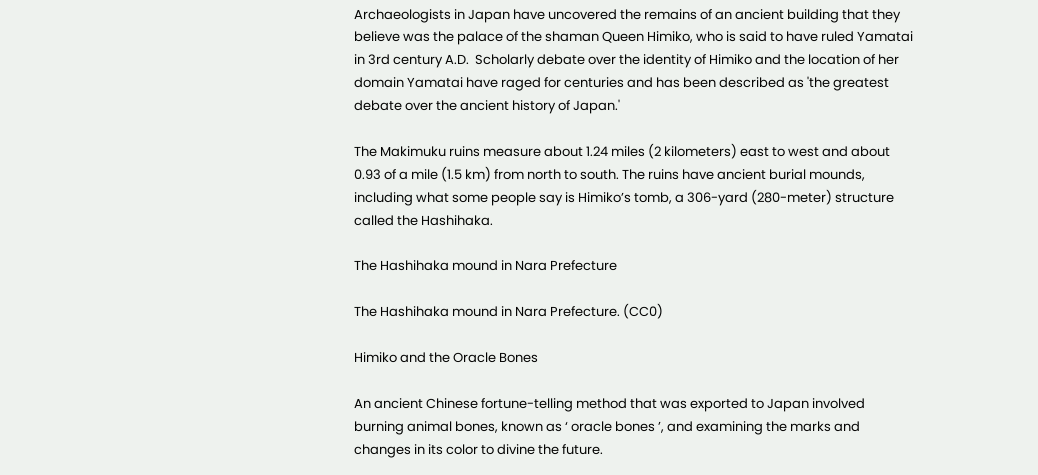Archaeologists in Japan have uncovered the remains of an ancient building that they believe was the palace of the shaman Queen Himiko, who is said to have ruled Yamatai in 3rd century A.D.  Scholarly debate over the identity of Himiko and the location of her domain Yamatai have raged for centuries and has been described as 'the greatest debate over the ancient history of Japan.'

The Makimuku ruins measure about 1.24 miles (2 kilometers) east to west and about 0.93 of a mile (1.5 km) from north to south. The ruins have ancient burial mounds, including what some people say is Himiko’s tomb, a 306-yard (280-meter) structure called the Hashihaka.

The Hashihaka mound in Nara Prefecture

The Hashihaka mound in Nara Prefecture. (CC0)

Himiko and the Oracle Bones

An ancient Chinese fortune-telling method that was exported to Japan involved burning animal bones, known as ‘ oracle bones ’, and examining the marks and changes in its color to divine the future.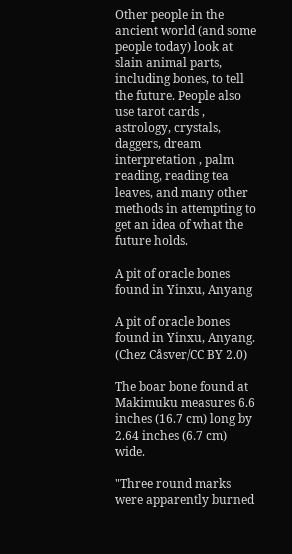Other people in the ancient world (and some people today) look at slain animal parts, including bones, to tell the future. People also use tarot cards , astrology, crystals, daggers, dream interpretation , palm reading, reading tea leaves, and many other methods in attempting to get an idea of what the future holds.

A pit of oracle bones found in Yinxu, Anyang

A pit of oracle bones found in Yinxu, Anyang. (Chez Cåsver/CC BY 2.0)

The boar bone found at Makimuku measures 6.6 inches (16.7 cm) long by 2.64 inches (6.7 cm) wide.

"Three round marks were apparently burned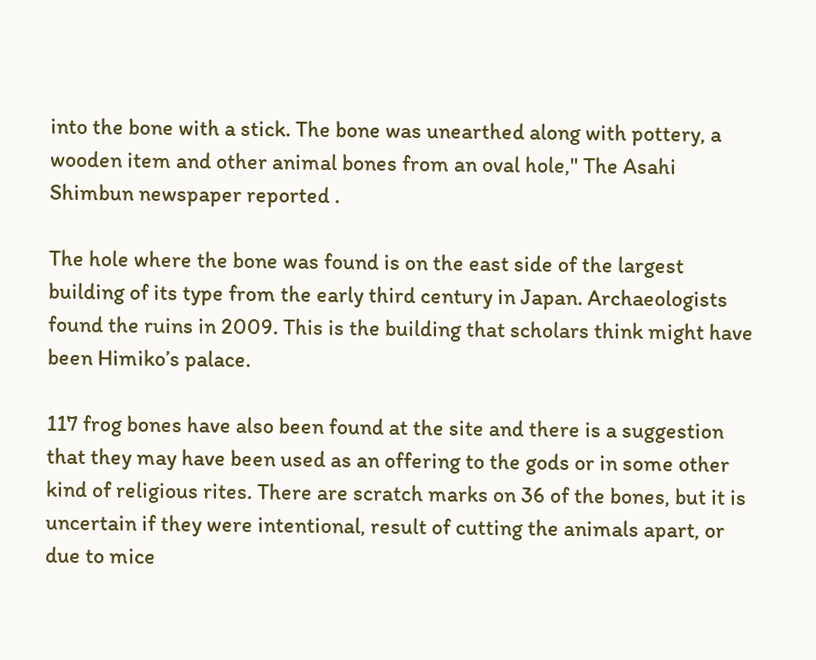into the bone with a stick. The bone was unearthed along with pottery, a wooden item and other animal bones from an oval hole," The Asahi Shimbun newspaper reported .

The hole where the bone was found is on the east side of the largest building of its type from the early third century in Japan. Archaeologists found the ruins in 2009. This is the building that scholars think might have been Himiko’s palace.

117 frog bones have also been found at the site and there is a suggestion that they may have been used as an offering to the gods or in some other kind of religious rites. There are scratch marks on 36 of the bones, but it is uncertain if they were intentional, result of cutting the animals apart, or due to mice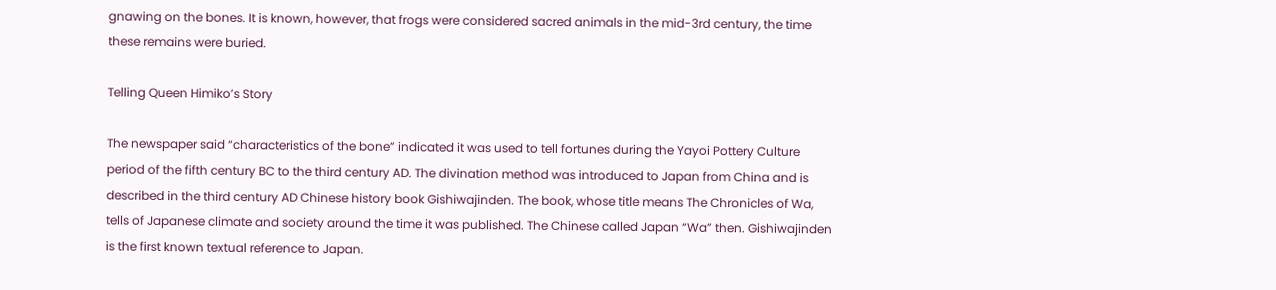gnawing on the bones. It is known, however, that frogs were considered sacred animals in the mid-3rd century, the time these remains were buried.

Telling Queen Himiko’s Story

The newspaper said “characteristics of the bone” indicated it was used to tell fortunes during the Yayoi Pottery Culture period of the fifth century BC to the third century AD. The divination method was introduced to Japan from China and is described in the third century AD Chinese history book Gishiwajinden. The book, whose title means The Chronicles of Wa, tells of Japanese climate and society around the time it was published. The Chinese called Japan “Wa” then. Gishiwajinden is the first known textual reference to Japan.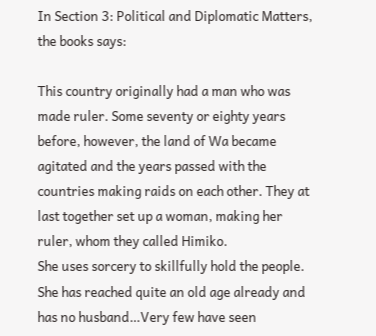In Section 3: Political and Diplomatic Matters, the books says:

This country originally had a man who was made ruler. Some seventy or eighty years before, however, the land of Wa became agitated and the years passed with the countries making raids on each other. They at last together set up a woman, making her ruler, whom they called Himiko.
She uses sorcery to skillfully hold the people. She has reached quite an old age already and has no husband…Very few have seen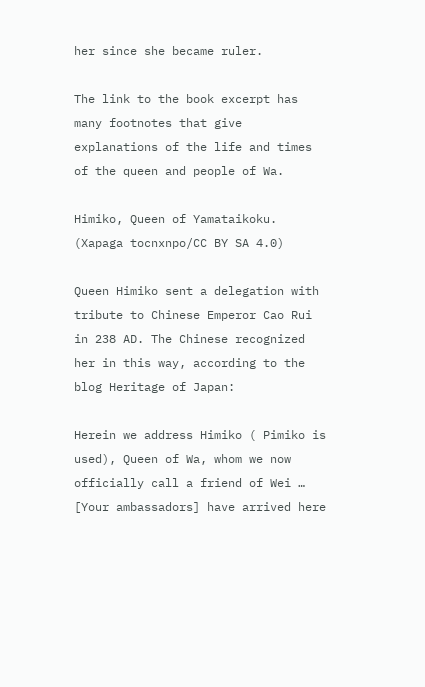her since she became ruler.

The link to the book excerpt has many footnotes that give explanations of the life and times of the queen and people of Wa.

Himiko, Queen of Yamataikoku. (Xapaga tocnxnpo/CC BY SA 4.0)

Queen Himiko sent a delegation with tribute to Chinese Emperor Cao Rui in 238 AD. The Chinese recognized her in this way, according to the blog Heritage of Japan:

Herein we address Himiko ( Pimiko is used), Queen of Wa, whom we now officially call a friend of Wei …  [Your ambassadors] have arrived here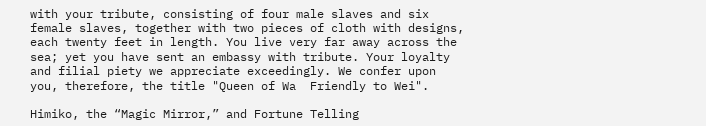with your tribute, consisting of four male slaves and six female slaves, together with two pieces of cloth with designs, each twenty feet in length. You live very far away across the sea; yet you have sent an embassy with tribute. Your loyalty and filial piety we appreciate exceedingly. We confer upon you, therefore, the title "Queen of Wa  Friendly to Wei".

Himiko, the “Magic Mirror,” and Fortune Telling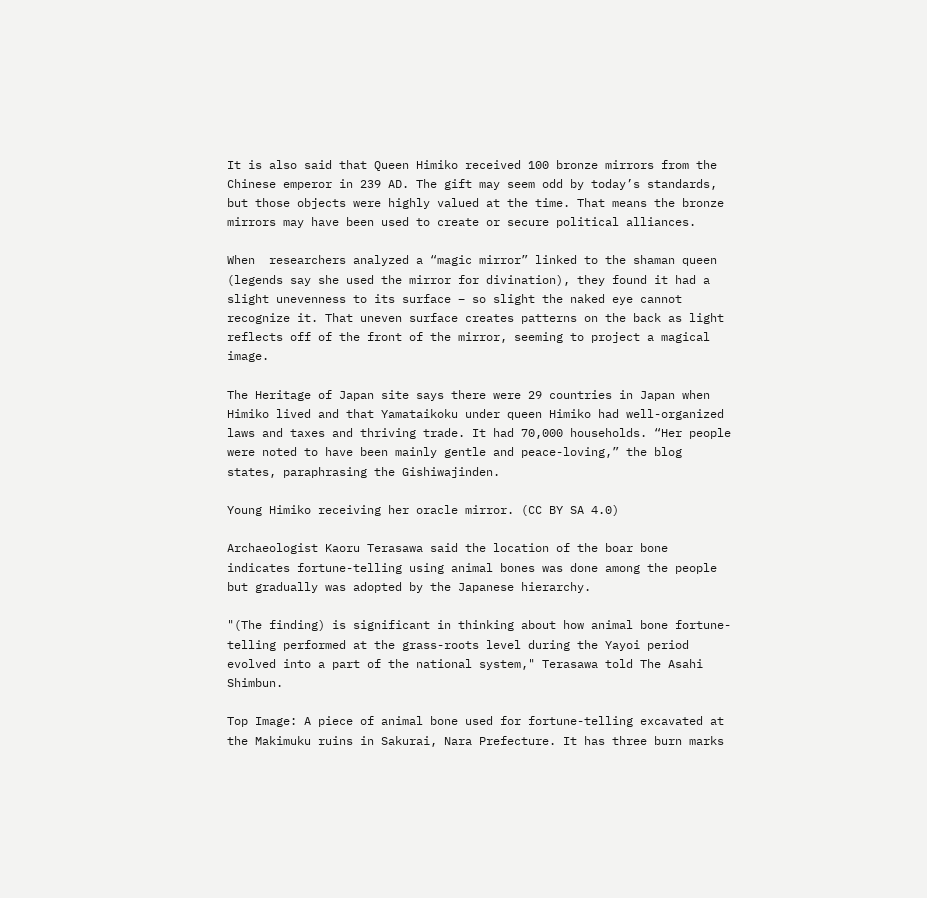It is also said that Queen Himiko received 100 bronze mirrors from the Chinese emperor in 239 AD. The gift may seem odd by today’s standards, but those objects were highly valued at the time. That means the bronze mirrors may have been used to create or secure political alliances.

When  researchers analyzed a “magic mirror” linked to the shaman queen (legends say she used the mirror for divination), they found it had a slight unevenness to its surface – so slight the naked eye cannot recognize it. That uneven surface creates patterns on the back as light reflects off of the front of the mirror, seeming to project a magical image.

The Heritage of Japan site says there were 29 countries in Japan when Himiko lived and that Yamataikoku under queen Himiko had well-organized laws and taxes and thriving trade. It had 70,000 households. “Her people were noted to have been mainly gentle and peace-loving,” the blog states, paraphrasing the Gishiwajinden.

Young Himiko receiving her oracle mirror. (CC BY SA 4.0)

Archaeologist Kaoru Terasawa said the location of the boar bone indicates fortune-telling using animal bones was done among the people but gradually was adopted by the Japanese hierarchy.

"(The finding) is significant in thinking about how animal bone fortune-telling performed at the grass-roots level during the Yayoi period evolved into a part of the national system," Terasawa told The Asahi Shimbun.

Top Image: A piece of animal bone used for fortune-telling excavated at the Makimuku ruins in Sakurai, Nara Prefecture. It has three burn marks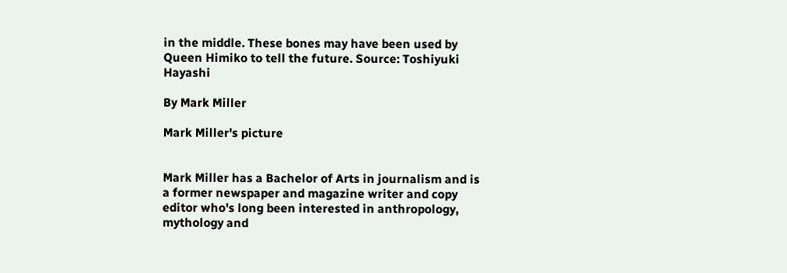in the middle. These bones may have been used by Queen Himiko to tell the future. Source: Toshiyuki Hayashi

By Mark Miller

Mark Miller's picture


Mark Miller has a Bachelor of Arts in journalism and is a former newspaper and magazine writer and copy editor who's long been interested in anthropology, mythology and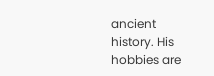ancient history. His hobbies are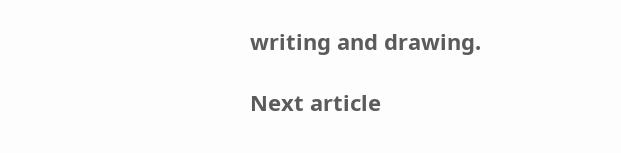writing and drawing.

Next article